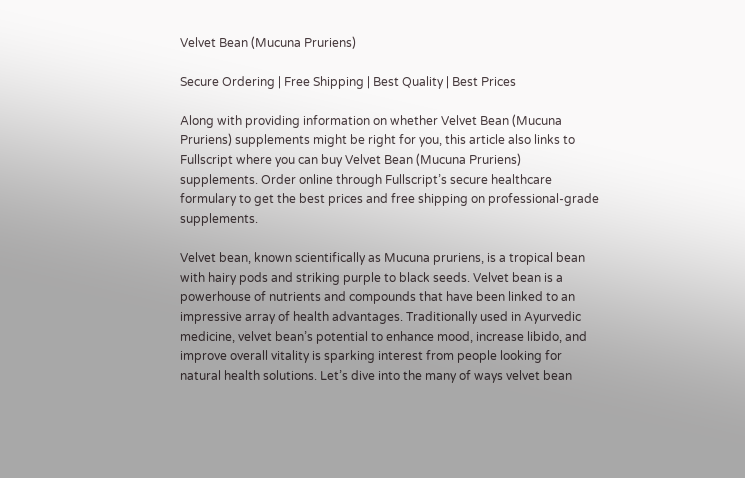Velvet Bean (Mucuna Pruriens)

Secure Ordering | Free Shipping | Best Quality | Best Prices

Along with providing information on whether Velvet Bean (Mucuna Pruriens) supplements might be right for you, this article also links to Fullscript where you can buy Velvet Bean (Mucuna Pruriens) supplements. Order online through Fullscript’s secure healthcare formulary to get the best prices and free shipping on professional-grade supplements.

Velvet bean, known scientifically as Mucuna pruriens, is a tropical bean with hairy pods and striking purple to black seeds. Velvet bean is a powerhouse of nutrients and compounds that have been linked to an impressive array of health advantages. Traditionally used in Ayurvedic medicine, velvet bean’s potential to enhance mood, increase libido, and improve overall vitality is sparking interest from people looking for natural health solutions. Let’s dive into the many of ways velvet bean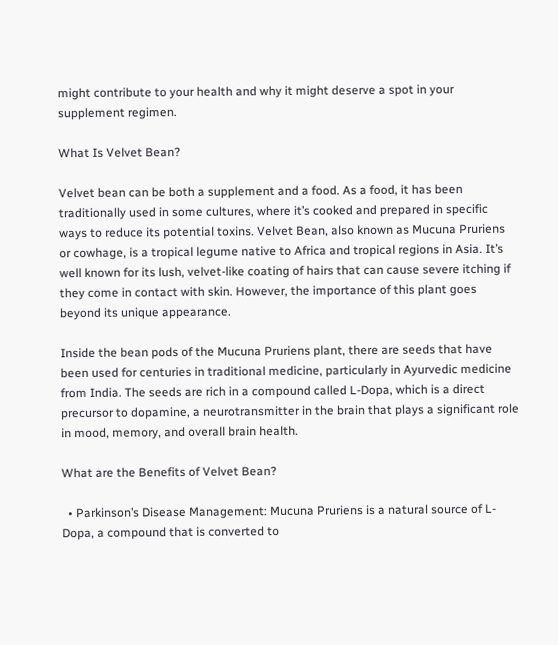might contribute to your health and why it might deserve a spot in your supplement regimen.

What Is Velvet Bean?

Velvet bean can be both a supplement and a food. As a food, it has been traditionally used in some cultures, where it’s cooked and prepared in specific ways to reduce its potential toxins. Velvet Bean, also known as Mucuna Pruriens or cowhage, is a tropical legume native to Africa and tropical regions in Asia. It’s well known for its lush, velvet-like coating of hairs that can cause severe itching if they come in contact with skin. However, the importance of this plant goes beyond its unique appearance.

Inside the bean pods of the Mucuna Pruriens plant, there are seeds that have been used for centuries in traditional medicine, particularly in Ayurvedic medicine from India. The seeds are rich in a compound called L-Dopa, which is a direct precursor to dopamine, a neurotransmitter in the brain that plays a significant role in mood, memory, and overall brain health.

What are the Benefits of Velvet Bean?

  • Parkinson’s Disease Management: Mucuna Pruriens is a natural source of L-Dopa, a compound that is converted to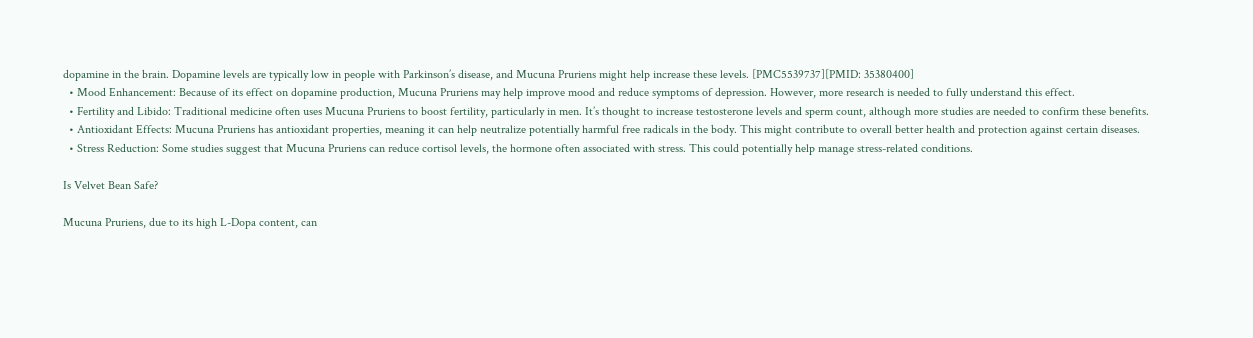dopamine in the brain. Dopamine levels are typically low in people with Parkinson’s disease, and Mucuna Pruriens might help increase these levels. [PMC5539737][PMID: 35380400]
  • Mood Enhancement: Because of its effect on dopamine production, Mucuna Pruriens may help improve mood and reduce symptoms of depression. However, more research is needed to fully understand this effect.
  • Fertility and Libido: Traditional medicine often uses Mucuna Pruriens to boost fertility, particularly in men. It’s thought to increase testosterone levels and sperm count, although more studies are needed to confirm these benefits.
  • Antioxidant Effects: Mucuna Pruriens has antioxidant properties, meaning it can help neutralize potentially harmful free radicals in the body. This might contribute to overall better health and protection against certain diseases.
  • Stress Reduction: Some studies suggest that Mucuna Pruriens can reduce cortisol levels, the hormone often associated with stress. This could potentially help manage stress-related conditions.

Is Velvet Bean Safe?

Mucuna Pruriens, due to its high L-Dopa content, can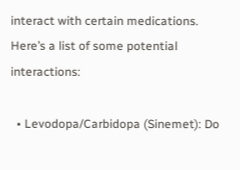interact with certain medications. Here’s a list of some potential interactions:

  • Levodopa/Carbidopa (Sinemet): Do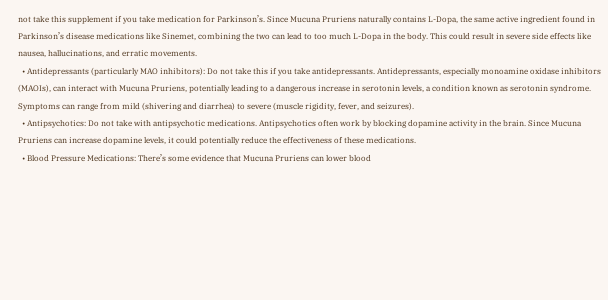not take this supplement if you take medication for Parkinson’s. Since Mucuna Pruriens naturally contains L-Dopa, the same active ingredient found in Parkinson’s disease medications like Sinemet, combining the two can lead to too much L-Dopa in the body. This could result in severe side effects like nausea, hallucinations, and erratic movements.
  • Antidepressants (particularly MAO inhibitors): Do not take this if you take antidepressants. Antidepressants, especially monoamine oxidase inhibitors (MAOIs), can interact with Mucuna Pruriens, potentially leading to a dangerous increase in serotonin levels, a condition known as serotonin syndrome. Symptoms can range from mild (shivering and diarrhea) to severe (muscle rigidity, fever, and seizures).
  • Antipsychotics: Do not take with antipsychotic medications. Antipsychotics often work by blocking dopamine activity in the brain. Since Mucuna Pruriens can increase dopamine levels, it could potentially reduce the effectiveness of these medications.
  • Blood Pressure Medications: There’s some evidence that Mucuna Pruriens can lower blood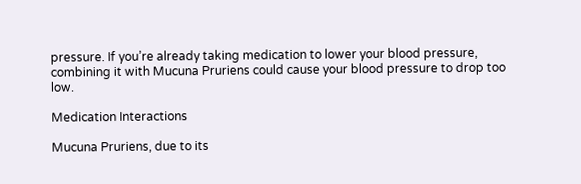pressure. If you’re already taking medication to lower your blood pressure, combining it with Mucuna Pruriens could cause your blood pressure to drop too low.

Medication Interactions

Mucuna Pruriens, due to its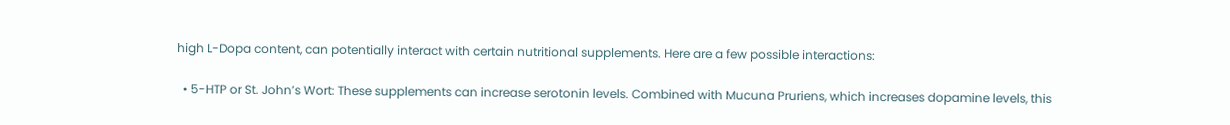high L-Dopa content, can potentially interact with certain nutritional supplements. Here are a few possible interactions:

  • 5-HTP or St. John’s Wort: These supplements can increase serotonin levels. Combined with Mucuna Pruriens, which increases dopamine levels, this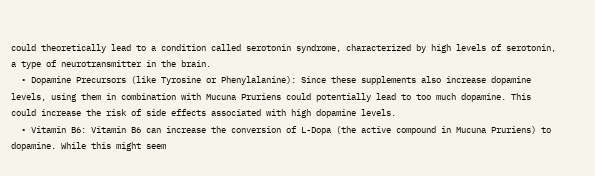could theoretically lead to a condition called serotonin syndrome, characterized by high levels of serotonin, a type of neurotransmitter in the brain.
  • Dopamine Precursors (like Tyrosine or Phenylalanine): Since these supplements also increase dopamine levels, using them in combination with Mucuna Pruriens could potentially lead to too much dopamine. This could increase the risk of side effects associated with high dopamine levels.
  • Vitamin B6: Vitamin B6 can increase the conversion of L-Dopa (the active compound in Mucuna Pruriens) to dopamine. While this might seem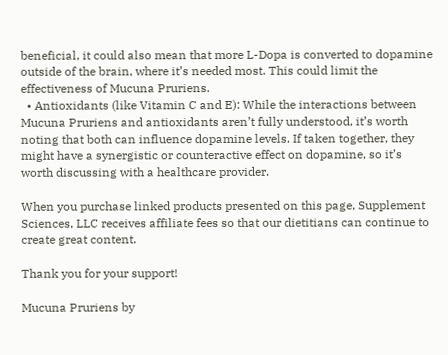beneficial, it could also mean that more L-Dopa is converted to dopamine outside of the brain, where it’s needed most. This could limit the effectiveness of Mucuna Pruriens.
  • Antioxidants (like Vitamin C and E): While the interactions between Mucuna Pruriens and antioxidants aren’t fully understood, it’s worth noting that both can influence dopamine levels. If taken together, they might have a synergistic or counteractive effect on dopamine, so it’s worth discussing with a healthcare provider.

When you purchase linked products presented on this page, Supplement Sciences, LLC receives affiliate fees so that our dietitians can continue to create great content.

Thank you for your support!

Mucuna Pruriens by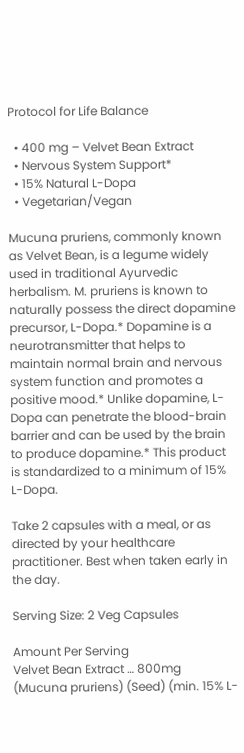Protocol for Life Balance

  • 400 mg – Velvet Bean Extract
  • Nervous System Support*
  • 15% Natural L-Dopa
  • Vegetarian/Vegan

Mucuna pruriens, commonly known as Velvet Bean, is a legume widely used in traditional Ayurvedic herbalism. M. pruriens is known to naturally possess the direct dopamine precursor, L-Dopa.* Dopamine is a neurotransmitter that helps to maintain normal brain and nervous system function and promotes a positive mood.* Unlike dopamine, L-Dopa can penetrate the blood-brain barrier and can be used by the brain to produce dopamine.* This product is standardized to a minimum of 15% L-Dopa.

Take 2 capsules with a meal, or as directed by your healthcare practitioner. Best when taken early in the day.

Serving Size: 2 Veg Capsules

Amount Per Serving
Velvet Bean Extract … 800mg
(Mucuna pruriens) (Seed) (min. 15% L-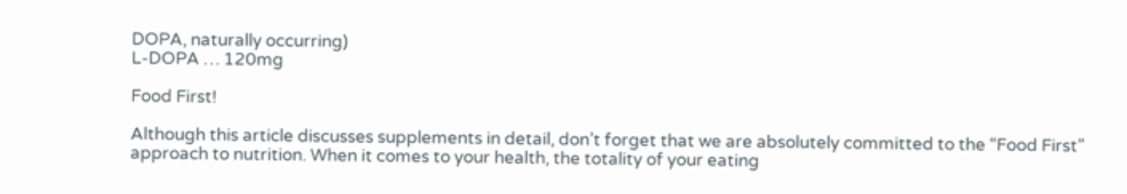DOPA, naturally occurring)
L-DOPA … 120mg

Food First!

Although this article discusses supplements in detail, don’t forget that we are absolutely committed to the “Food First” approach to nutrition. When it comes to your health, the totality of your eating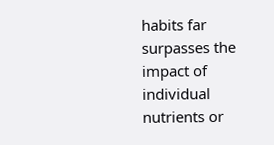habits far surpasses the impact of individual nutrients or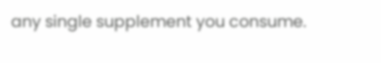any single supplement you consume.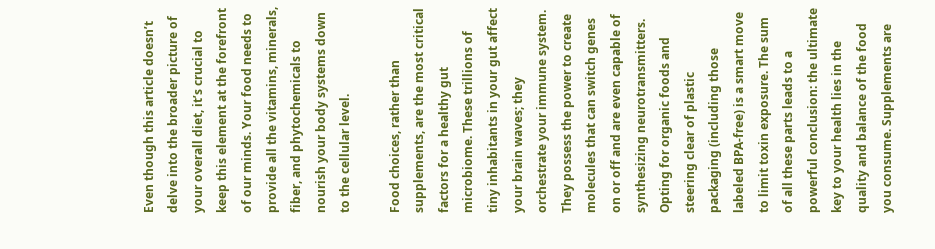Even though this article doesn’t delve into the broader picture of your overall diet, it’s crucial to keep this element at the forefront of our minds. Your food needs to provide all the vitamins, minerals, fiber, and phytochemicals to nourish your body systems down to the cellular level.

Food choices, rather than supplements, are the most critical factors for a healthy gut microbiome. These trillions of tiny inhabitants in your gut affect your brain waves; they orchestrate your immune system. They possess the power to create molecules that can switch genes on or off and are even capable of synthesizing neurotransmitters. Opting for organic foods and steering clear of plastic packaging (including those labeled BPA-free) is a smart move to limit toxin exposure. The sum of all these parts leads to a powerful conclusion: the ultimate key to your health lies in the quality and balance of the food you consume. Supplements are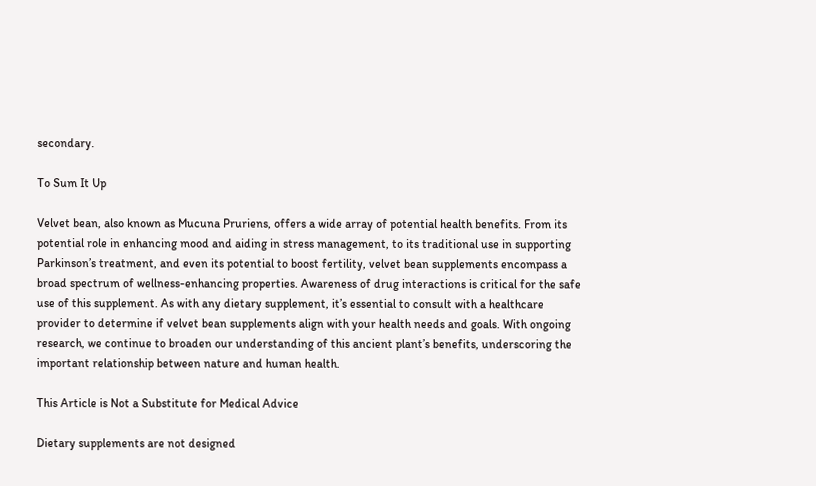secondary.

To Sum It Up

Velvet bean, also known as Mucuna Pruriens, offers a wide array of potential health benefits. From its potential role in enhancing mood and aiding in stress management, to its traditional use in supporting Parkinson’s treatment, and even its potential to boost fertility, velvet bean supplements encompass a broad spectrum of wellness-enhancing properties. Awareness of drug interactions is critical for the safe use of this supplement. As with any dietary supplement, it’s essential to consult with a healthcare provider to determine if velvet bean supplements align with your health needs and goals. With ongoing research, we continue to broaden our understanding of this ancient plant’s benefits, underscoring the important relationship between nature and human health.

This Article is Not a Substitute for Medical Advice

Dietary supplements are not designed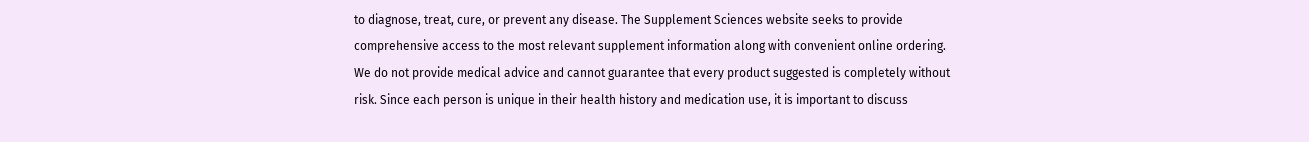to diagnose, treat, cure, or prevent any disease. The Supplement Sciences website seeks to provide comprehensive access to the most relevant supplement information along with convenient online ordering. We do not provide medical advice and cannot guarantee that every product suggested is completely without risk. Since each person is unique in their health history and medication use, it is important to discuss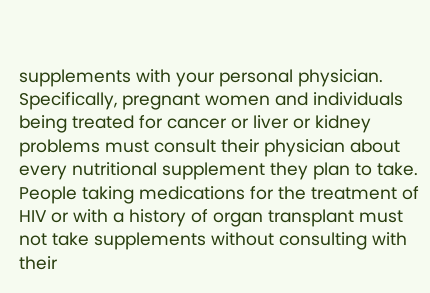supplements with your personal physician. Specifically, pregnant women and individuals being treated for cancer or liver or kidney problems must consult their physician about every nutritional supplement they plan to take. People taking medications for the treatment of HIV or with a history of organ transplant must not take supplements without consulting with their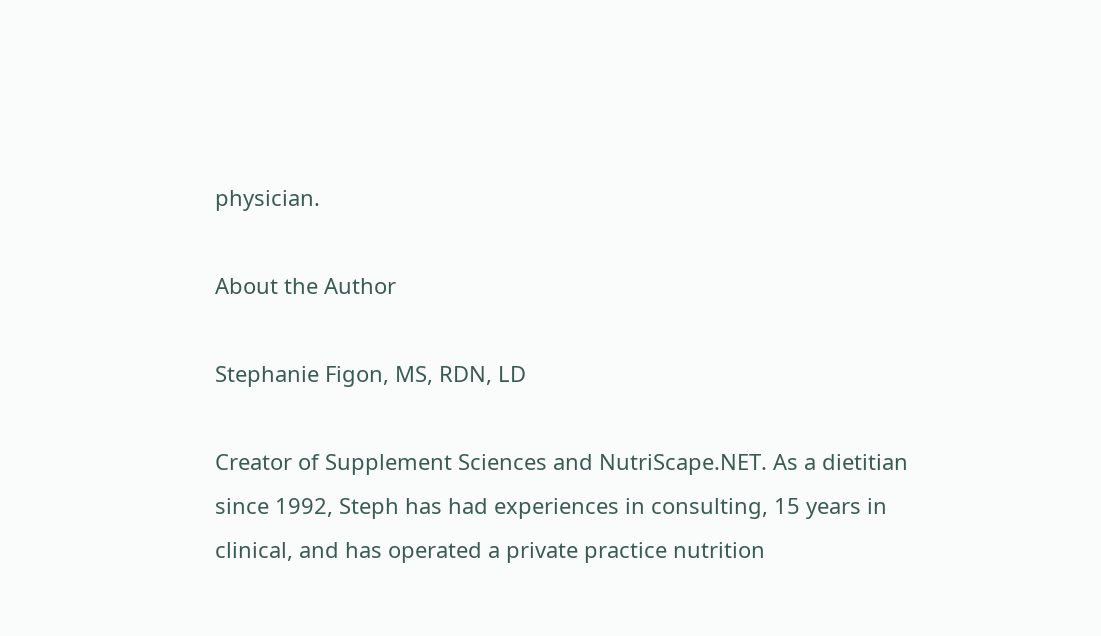physician.

About the Author

Stephanie Figon, MS, RDN, LD

Creator of Supplement Sciences and NutriScape.NET. As a dietitian since 1992, Steph has had experiences in consulting, 15 years in clinical, and has operated a private practice nutrition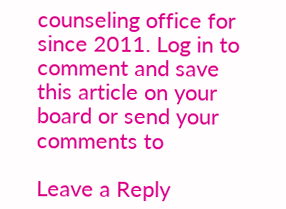counseling office for since 2011. Log in to comment and save this article on your board or send your comments to

Leave a Reply